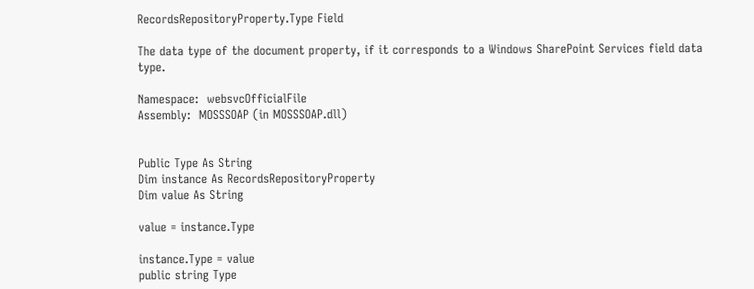RecordsRepositoryProperty.Type Field

The data type of the document property, if it corresponds to a Windows SharePoint Services field data type.

Namespace:  websvcOfficialFile
Assembly:  MOSSSOAP (in MOSSSOAP.dll)


Public Type As String
Dim instance As RecordsRepositoryProperty
Dim value As String

value = instance.Type

instance.Type = value
public string Type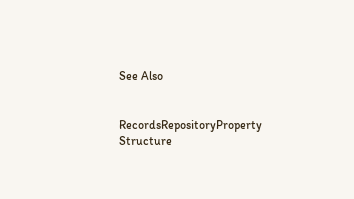See Also


RecordsRepositoryProperty Structure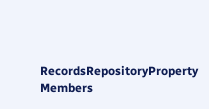RecordsRepositoryProperty Members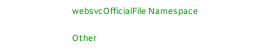websvcOfficialFile Namespace

Other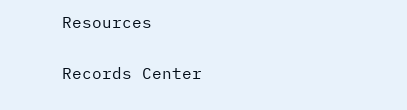Resources

Records Center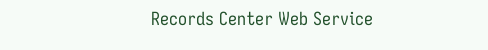Records Center Web Service